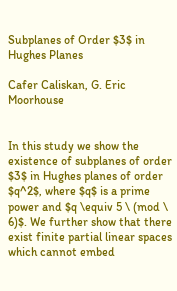Subplanes of Order $3$ in Hughes Planes

Cafer Caliskan, G. Eric Moorhouse


In this study we show the existence of subplanes of order $3$ in Hughes planes of order $q^2$, where $q$ is a prime power and $q \equiv 5 \ (mod \ 6)$. We further show that there exist finite partial linear spaces which cannot embed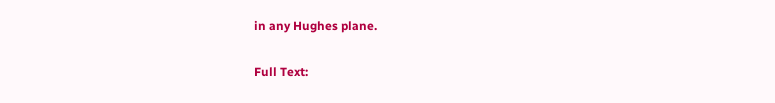in any Hughes plane.

Full Text: